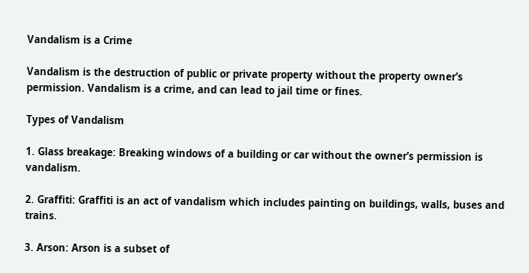Vandalism is a Crime

Vandalism is the destruction of public or private property without the property owner’s permission. Vandalism is a crime, and can lead to jail time or fines.

Types of Vandalism

1. Glass breakage: Breaking windows of a building or car without the owner’s permission is vandalism.

2. Graffiti: Graffiti is an act of vandalism which includes painting on buildings, walls, buses and trains.

3. Arson: Arson is a subset of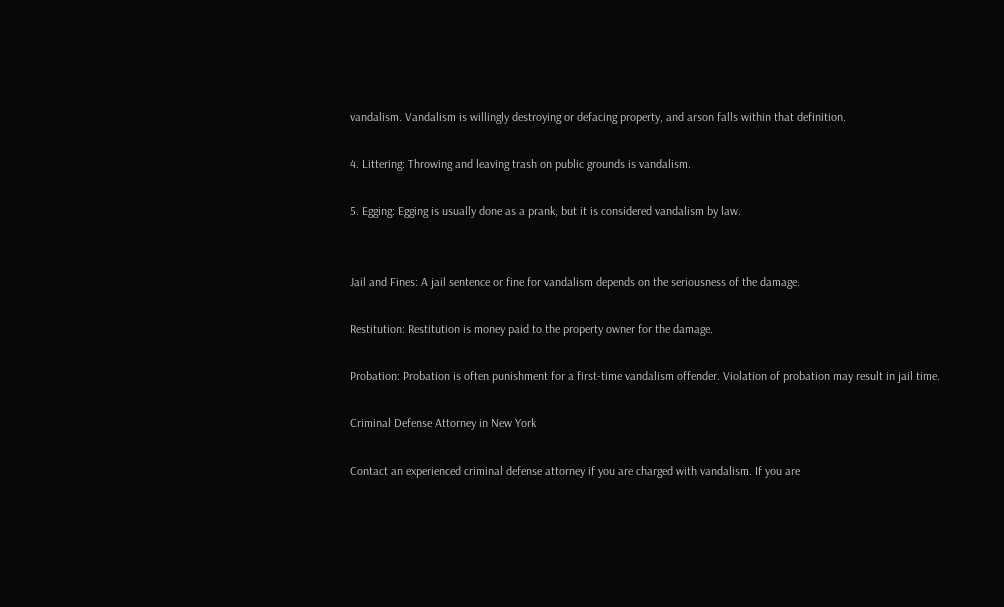vandalism. Vandalism is willingly destroying or defacing property, and arson falls within that definition.

4. Littering: Throwing and leaving trash on public grounds is vandalism.

5. Egging: Egging is usually done as a prank, but it is considered vandalism by law.


Jail and Fines: A jail sentence or fine for vandalism depends on the seriousness of the damage.

Restitution: Restitution is money paid to the property owner for the damage.

Probation: Probation is often punishment for a first-time vandalism offender. Violation of probation may result in jail time.

Criminal Defense Attorney in New York

Contact an experienced criminal defense attorney if you are charged with vandalism. If you are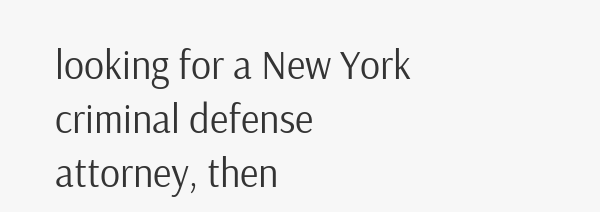looking for a New York criminal defense attorney, then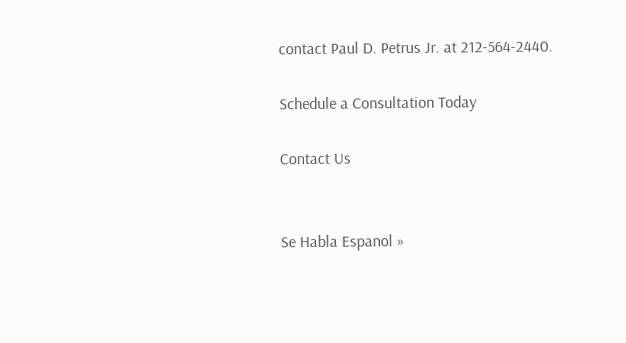contact Paul D. Petrus Jr. at 212-564-2440.

Schedule a Consultation Today

Contact Us


Se Habla Espanol »